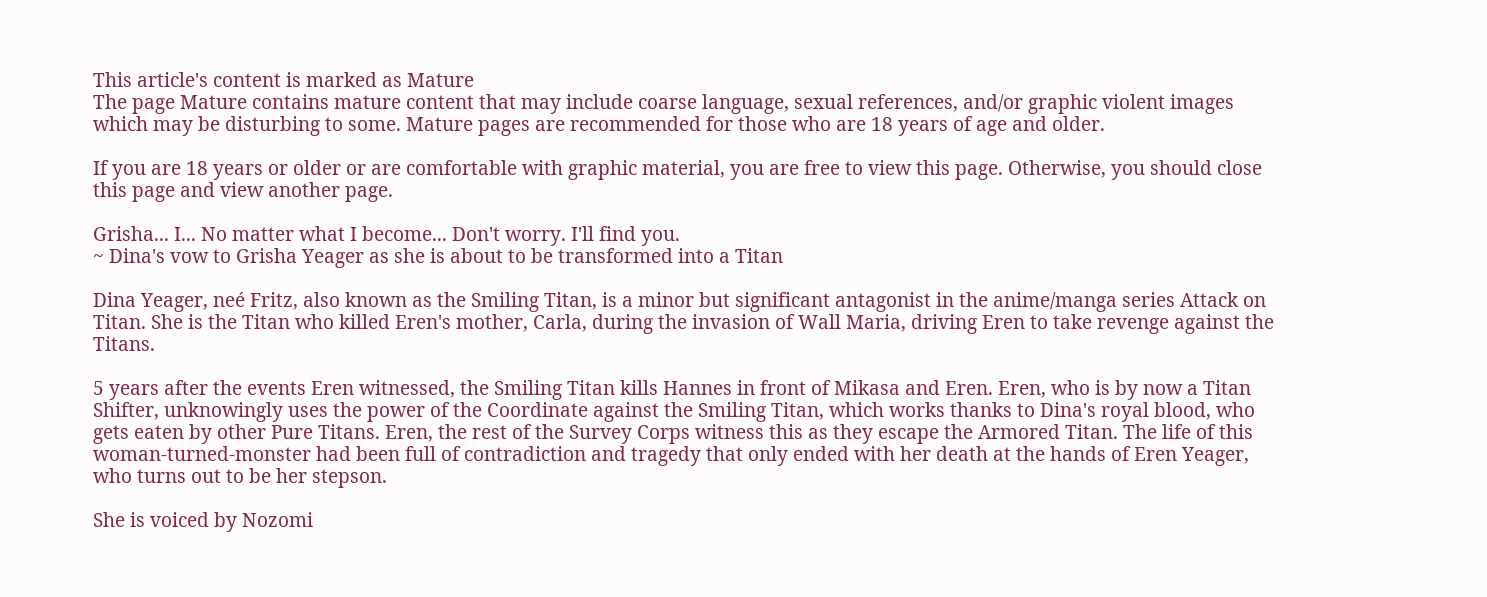This article's content is marked as Mature
The page Mature contains mature content that may include coarse language, sexual references, and/or graphic violent images which may be disturbing to some. Mature pages are recommended for those who are 18 years of age and older.

If you are 18 years or older or are comfortable with graphic material, you are free to view this page. Otherwise, you should close this page and view another page.

Grisha... I... No matter what I become... Don't worry. I'll find you.
~ Dina's vow to Grisha Yeager as she is about to be transformed into a Titan

Dina Yeager, neé Fritz, also known as the Smiling Titan, is a minor but significant antagonist in the anime/manga series Attack on Titan. She is the Titan who killed Eren's mother, Carla, during the invasion of Wall Maria, driving Eren to take revenge against the Titans.

5 years after the events Eren witnessed, the Smiling Titan kills Hannes in front of Mikasa and Eren. Eren, who is by now a Titan Shifter, unknowingly uses the power of the Coordinate against the Smiling Titan, which works thanks to Dina's royal blood, who gets eaten by other Pure Titans. Eren, the rest of the Survey Corps witness this as they escape the Armored Titan. The life of this woman-turned-monster had been full of contradiction and tragedy that only ended with her death at the hands of Eren Yeager, who turns out to be her stepson.

She is voiced by Nozomi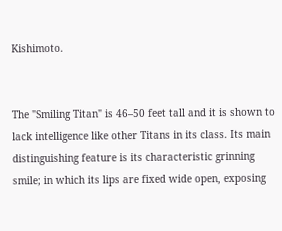Kishimoto.


The "Smiling Titan" is 46–50 feet tall and it is shown to lack intelligence like other Titans in its class. Its main distinguishing feature is its characteristic grinning smile; in which its lips are fixed wide open, exposing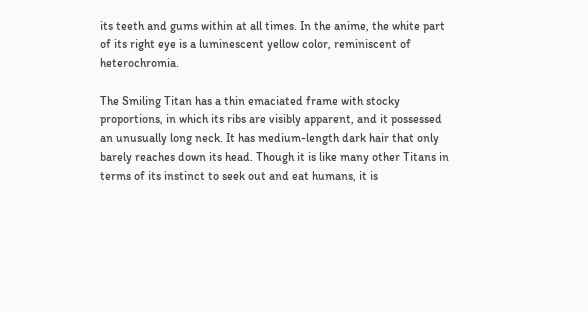its teeth and gums within at all times. In the anime, the white part of its right eye is a luminescent yellow color, reminiscent of heterochromia.

The Smiling Titan has a thin emaciated frame with stocky proportions, in which its ribs are visibly apparent, and it possessed an unusually long neck. It has medium-length dark hair that only barely reaches down its head. Though it is like many other Titans in terms of its instinct to seek out and eat humans, it is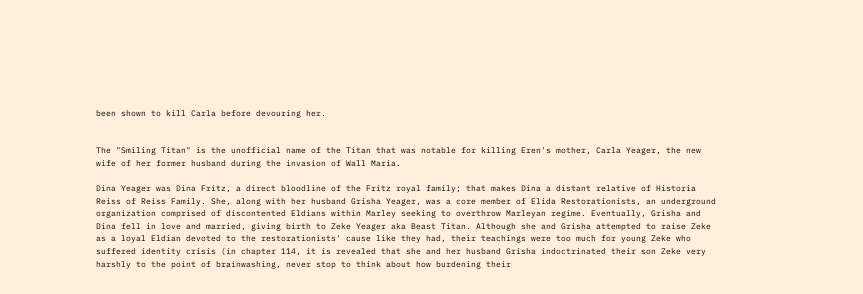been shown to kill Carla before devouring her.


The "Smiling Titan" is the unofficial name of the Titan that was notable for killing Eren's mother, Carla Yeager, the new wife of her former husband during the invasion of Wall Maria.

Dina Yeager was Dina Fritz, a direct bloodline of the Fritz royal family; that makes Dina a distant relative of Historia Reiss of Reiss Family. She, along with her husband Grisha Yeager, was a core member of Elida Restorationists, an underground organization comprised of discontented Eldians within Marley seeking to overthrow Marleyan regime. Eventually, Grisha and Dina fell in love and married, giving birth to Zeke Yeager aka Beast Titan. Although she and Grisha attempted to raise Zeke as a loyal Eldian devoted to the restorationists' cause like they had, their teachings were too much for young Zeke who suffered identity crisis (in chapter 114, it is revealed that she and her husband Grisha indoctrinated their son Zeke very harshly to the point of brainwashing, never stop to think about how burdening their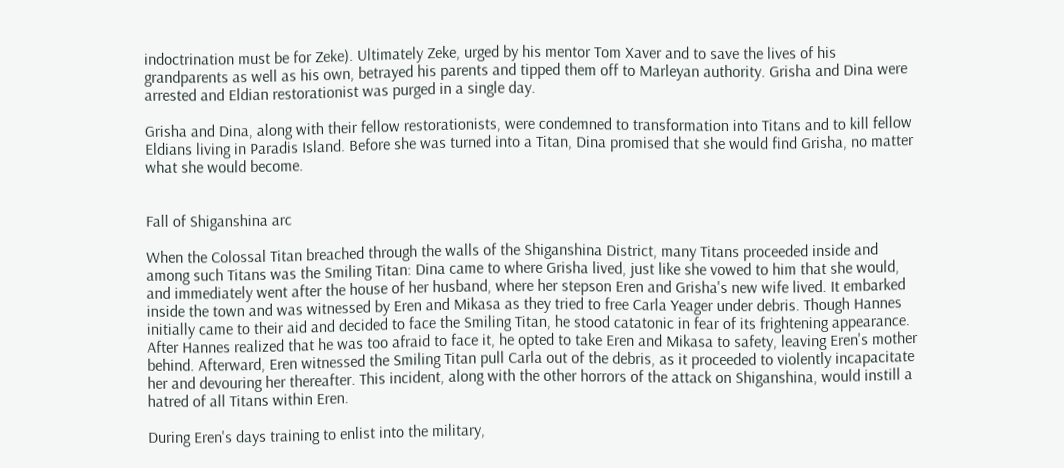indoctrination must be for Zeke). Ultimately Zeke, urged by his mentor Tom Xaver and to save the lives of his grandparents as well as his own, betrayed his parents and tipped them off to Marleyan authority. Grisha and Dina were arrested and Eldian restorationist was purged in a single day.

Grisha and Dina, along with their fellow restorationists, were condemned to transformation into Titans and to kill fellow Eldians living in Paradis Island. Before she was turned into a Titan, Dina promised that she would find Grisha, no matter what she would become.


Fall of Shiganshina arc

When the Colossal Titan breached through the walls of the Shiganshina District, many Titans proceeded inside and among such Titans was the Smiling Titan: Dina came to where Grisha lived, just like she vowed to him that she would, and immediately went after the house of her husband, where her stepson Eren and Grisha's new wife lived. It embarked inside the town and was witnessed by Eren and Mikasa as they tried to free Carla Yeager under debris. Though Hannes initially came to their aid and decided to face the Smiling Titan, he stood catatonic in fear of its frightening appearance. After Hannes realized that he was too afraid to face it, he opted to take Eren and Mikasa to safety, leaving Eren's mother behind. Afterward, Eren witnessed the Smiling Titan pull Carla out of the debris, as it proceeded to violently incapacitate her and devouring her thereafter. This incident, along with the other horrors of the attack on Shiganshina, would instill a hatred of all Titans within Eren.

During Eren's days training to enlist into the military,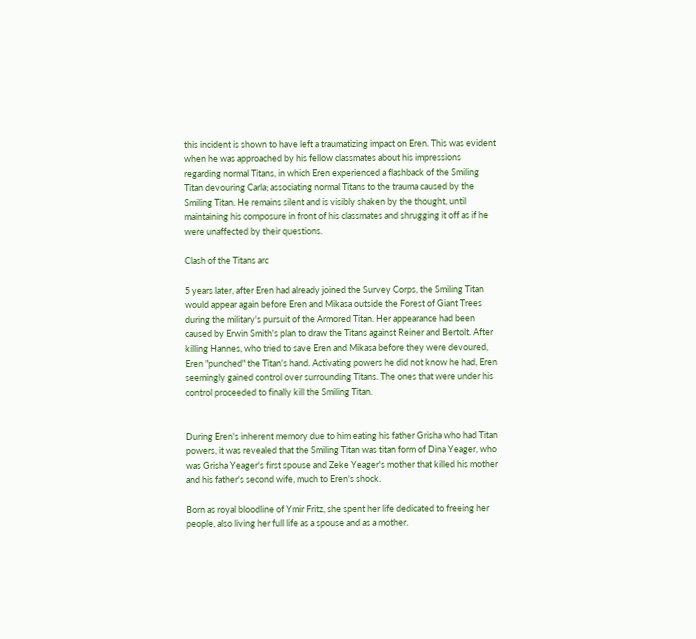this incident is shown to have left a traumatizing impact on Eren. This was evident when he was approached by his fellow classmates about his impressions regarding normal Titans, in which Eren experienced a flashback of the Smiling Titan devouring Carla; associating normal Titans to the trauma caused by the Smiling Titan. He remains silent and is visibly shaken by the thought, until maintaining his composure in front of his classmates and shrugging it off as if he were unaffected by their questions.

Clash of the Titans arc

5 years later, after Eren had already joined the Survey Corps, the Smiling Titan would appear again before Eren and Mikasa outside the Forest of Giant Trees during the military's pursuit of the Armored Titan. Her appearance had been caused by Erwin Smith's plan to draw the Titans against Reiner and Bertolt. After killing Hannes, who tried to save Eren and Mikasa before they were devoured, Eren "punched" the Titan's hand. Activating powers he did not know he had, Eren seemingly gained control over surrounding Titans. The ones that were under his control proceeded to finally kill the Smiling Titan.


During Eren's inherent memory due to him eating his father Grisha who had Titan powers, it was revealed that the Smiling Titan was titan form of Dina Yeager, who was Grisha Yeager's first spouse and Zeke Yeager's mother that killed his mother and his father's second wife, much to Eren's shock.

Born as royal bloodline of Ymir Fritz, she spent her life dedicated to freeing her people, also living her full life as a spouse and as a mother.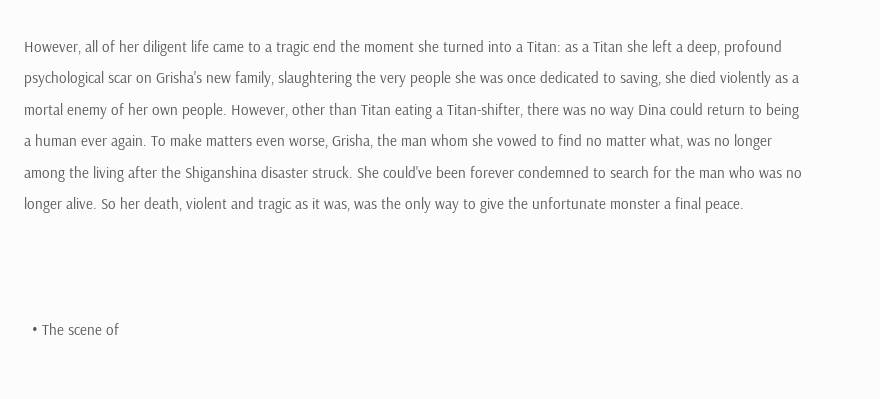However, all of her diligent life came to a tragic end the moment she turned into a Titan: as a Titan she left a deep, profound psychological scar on Grisha's new family, slaughtering the very people she was once dedicated to saving, she died violently as a mortal enemy of her own people. However, other than Titan eating a Titan-shifter, there was no way Dina could return to being a human ever again. To make matters even worse, Grisha, the man whom she vowed to find no matter what, was no longer among the living after the Shiganshina disaster struck. She could've been forever condemned to search for the man who was no longer alive. So her death, violent and tragic as it was, was the only way to give the unfortunate monster a final peace.



  • The scene of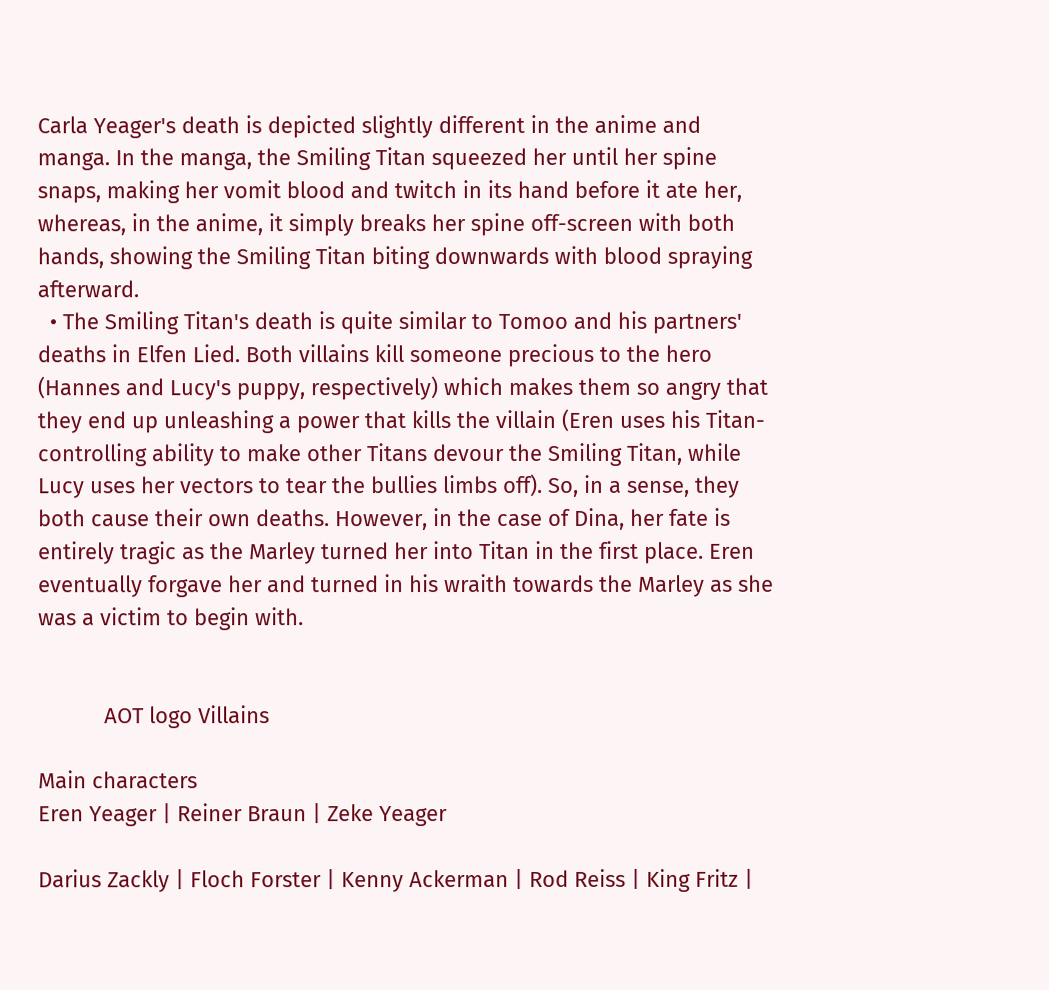Carla Yeager's death is depicted slightly different in the anime and manga. In the manga, the Smiling Titan squeezed her until her spine snaps, making her vomit blood and twitch in its hand before it ate her, whereas, in the anime, it simply breaks her spine off-screen with both hands, showing the Smiling Titan biting downwards with blood spraying afterward.
  • The Smiling Titan's death is quite similar to Tomoo and his partners' deaths in Elfen Lied. Both villains kill someone precious to the hero (Hannes and Lucy's puppy, respectively) which makes them so angry that they end up unleashing a power that kills the villain (Eren uses his Titan-controlling ability to make other Titans devour the Smiling Titan, while Lucy uses her vectors to tear the bullies limbs off). So, in a sense, they both cause their own deaths. However, in the case of Dina, her fate is entirely tragic as the Marley turned her into Titan in the first place. Eren eventually forgave her and turned in his wraith towards the Marley as she was a victim to begin with.


           AOT logo Villains

Main characters
Eren Yeager | Reiner Braun | Zeke Yeager

Darius Zackly | Floch Forster | Kenny Ackerman | Rod Reiss | King Fritz |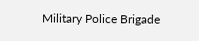Military Police Brigade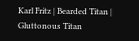Karl Fritz | Bearded Titan | Gluttonous Titan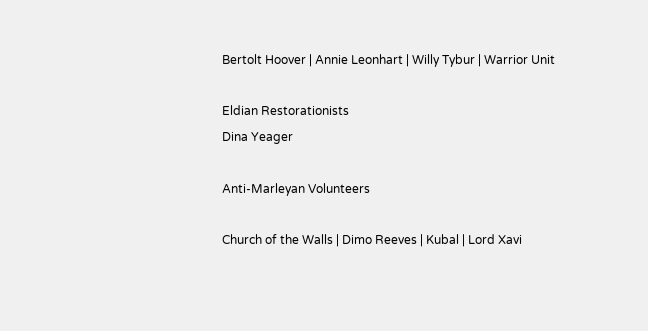Bertolt Hoover | Annie Leonhart | Willy Tybur | Warrior Unit

Eldian Restorationists
Dina Yeager

Anti-Marleyan Volunteers

Church of the Walls | Dimo Reeves | Kubal | Lord Xavi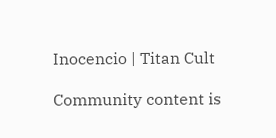Inocencio | Titan Cult

Community content is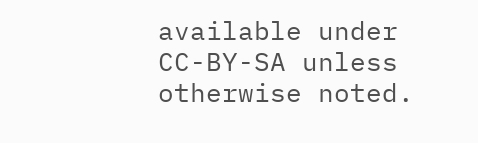available under CC-BY-SA unless otherwise noted.